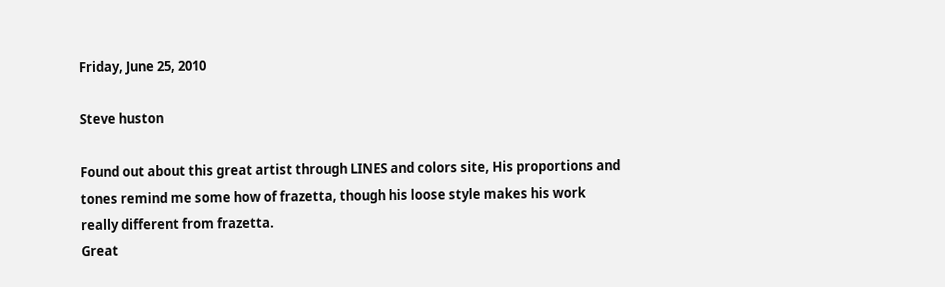Friday, June 25, 2010

Steve huston

Found out about this great artist through LINES and colors site, His proportions and tones remind me some how of frazetta, though his loose style makes his work really different from frazetta.
Great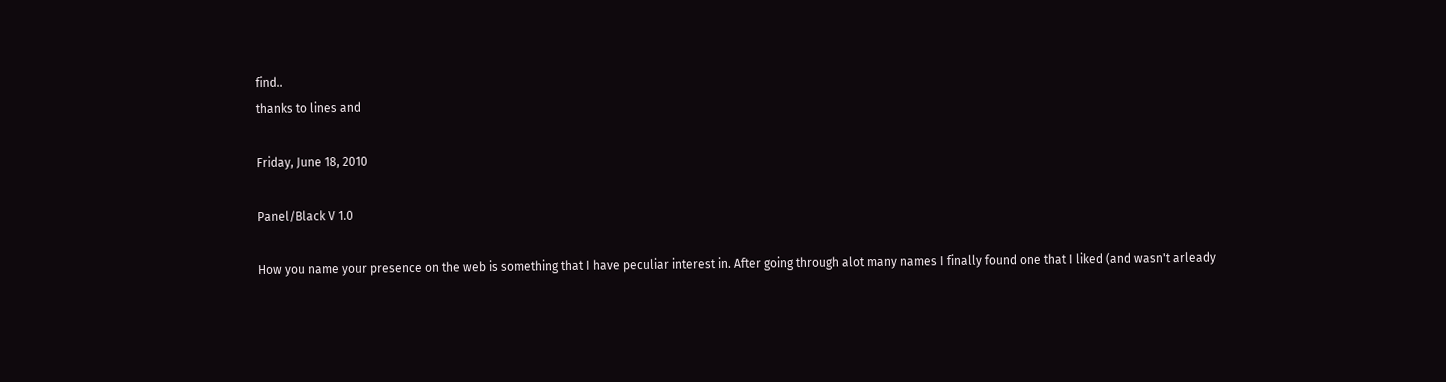find..
thanks to lines and

Friday, June 18, 2010

Panel/Black V 1.0

How you name your presence on the web is something that I have peculiar interest in. After going through alot many names I finally found one that I liked (and wasn't arleady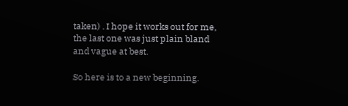taken) . I hope it works out for me, the last one was just plain bland and vague at best.

So here is to a new beginning.